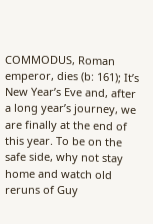COMMODUS, Roman emperor, dies (b: 161); It’s New Year’s Eve and, after a long year’s journey, we are finally at the end of this year. To be on the safe side, why not stay home and watch old reruns of Guy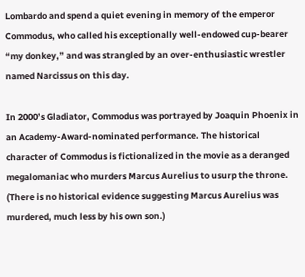Lombardo and spend a quiet evening in memory of the emperor Commodus, who called his exceptionally well-endowed cup-bearer “my donkey,” and was strangled by an over-enthusiastic wrestler named Narcissus on this day.

In 2000’s Gladiator, Commodus was portrayed by Joaquin Phoenix in an Academy-Award-nominated performance. The historical character of Commodus is fictionalized in the movie as a deranged megalomaniac who murders Marcus Aurelius to usurp the throne. (There is no historical evidence suggesting Marcus Aurelius was murdered, much less by his own son.)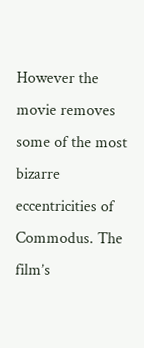However the movie removes some of the most bizarre eccentricities of Commodus. The film’s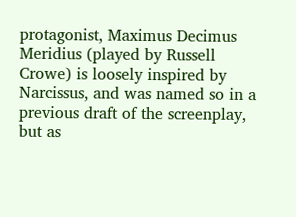protagonist, Maximus Decimus Meridius (played by Russell Crowe) is loosely inspired by Narcissus, and was named so in a previous draft of the screenplay, but as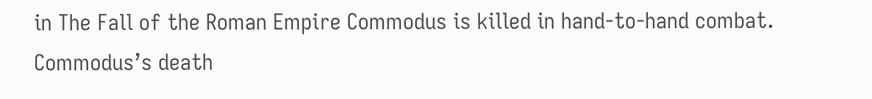in The Fall of the Roman Empire Commodus is killed in hand-to-hand combat. Commodus’s death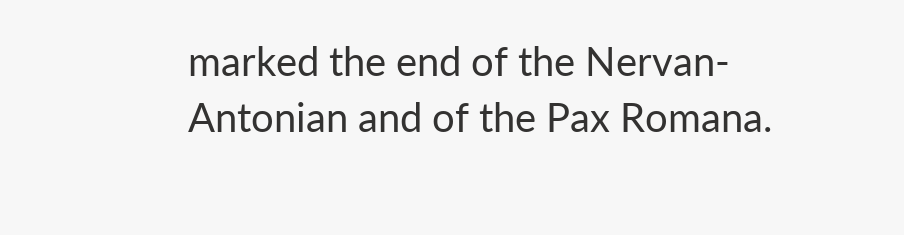marked the end of the Nervan-Antonian and of the Pax Romana.